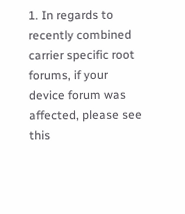1. In regards to recently combined carrier specific root forums, if your device forum was affected, please see this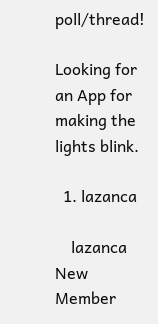poll/thread!

Looking for an App for making the lights blink.

  1. lazanca

    lazanca New Member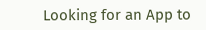Looking for an App to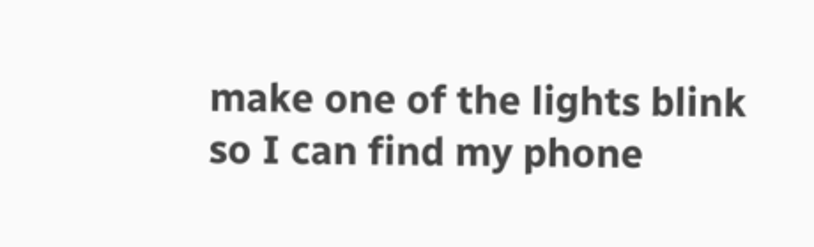make one of the lights blink so I can find my phone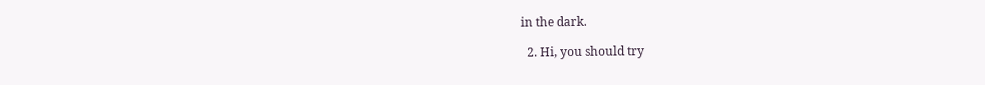in the dark.

  2. Hi, you should try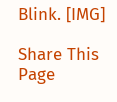Blink. [IMG]

Share This Page